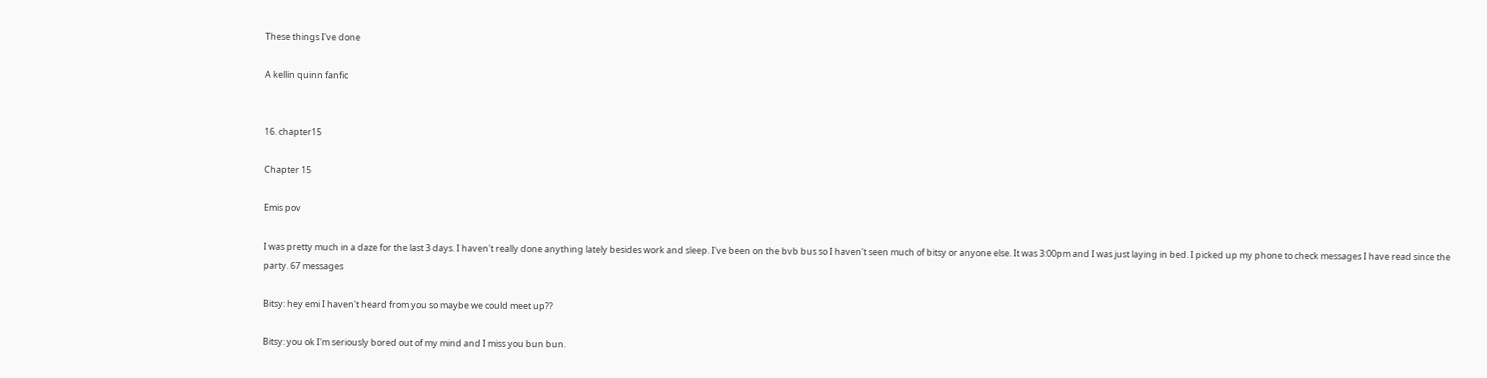These things I've done

A kellin quinn fanfic


16. chapter15

Chapter 15

Emis pov

I was pretty much in a daze for the last 3 days. I haven't really done anything lately besides work and sleep. I've been on the bvb bus so I haven't seen much of bitsy or anyone else. It was 3:00pm and I was just laying in bed. I picked up my phone to check messages I have read since the party. 67 messages

Bitsy: hey emi I haven't heard from you so maybe we could meet up??

Bitsy: you ok I'm seriously bored out of my mind and I miss you bun bun.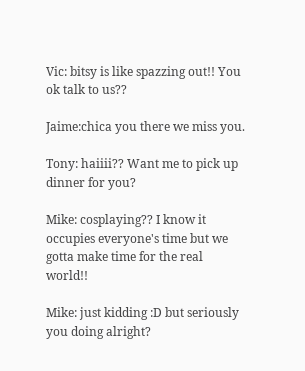Vic: bitsy is like spazzing out!! You ok talk to us??

Jaime:chica you there we miss you.

Tony: haiiii?? Want me to pick up dinner for you?

Mike: cosplaying?? I know it occupies everyone's time but we gotta make time for the real world!!

Mike: just kidding :D but seriously you doing alright?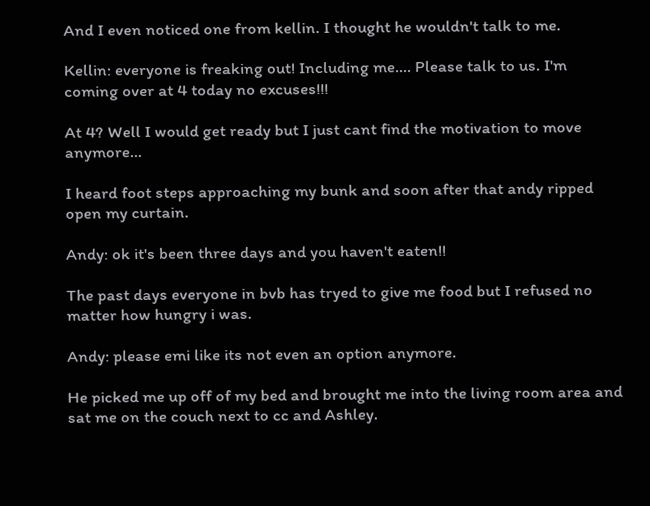And I even noticed one from kellin. I thought he wouldn't talk to me.

Kellin: everyone is freaking out! Including me.... Please talk to us. I'm coming over at 4 today no excuses!!!

At 4? Well I would get ready but I just cant find the motivation to move anymore...

I heard foot steps approaching my bunk and soon after that andy ripped open my curtain.

Andy: ok it's been three days and you haven't eaten!!

The past days everyone in bvb has tryed to give me food but I refused no matter how hungry i was.

Andy: please emi like its not even an option anymore.

He picked me up off of my bed and brought me into the living room area and sat me on the couch next to cc and Ashley.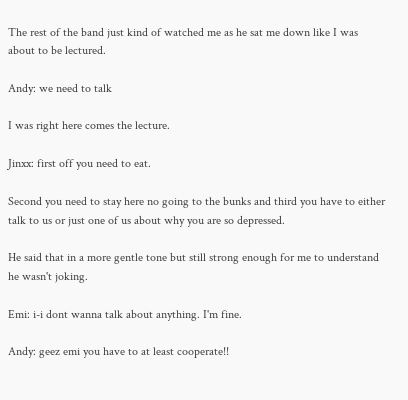The rest of the band just kind of watched me as he sat me down like I was about to be lectured.

Andy: we need to talk

I was right here comes the lecture.

Jinxx: first off you need to eat.

Second you need to stay here no going to the bunks and third you have to either talk to us or just one of us about why you are so depressed.

He said that in a more gentle tone but still strong enough for me to understand he wasn't joking.

Emi: i-i dont wanna talk about anything. I'm fine.

Andy: geez emi you have to at least cooperate!!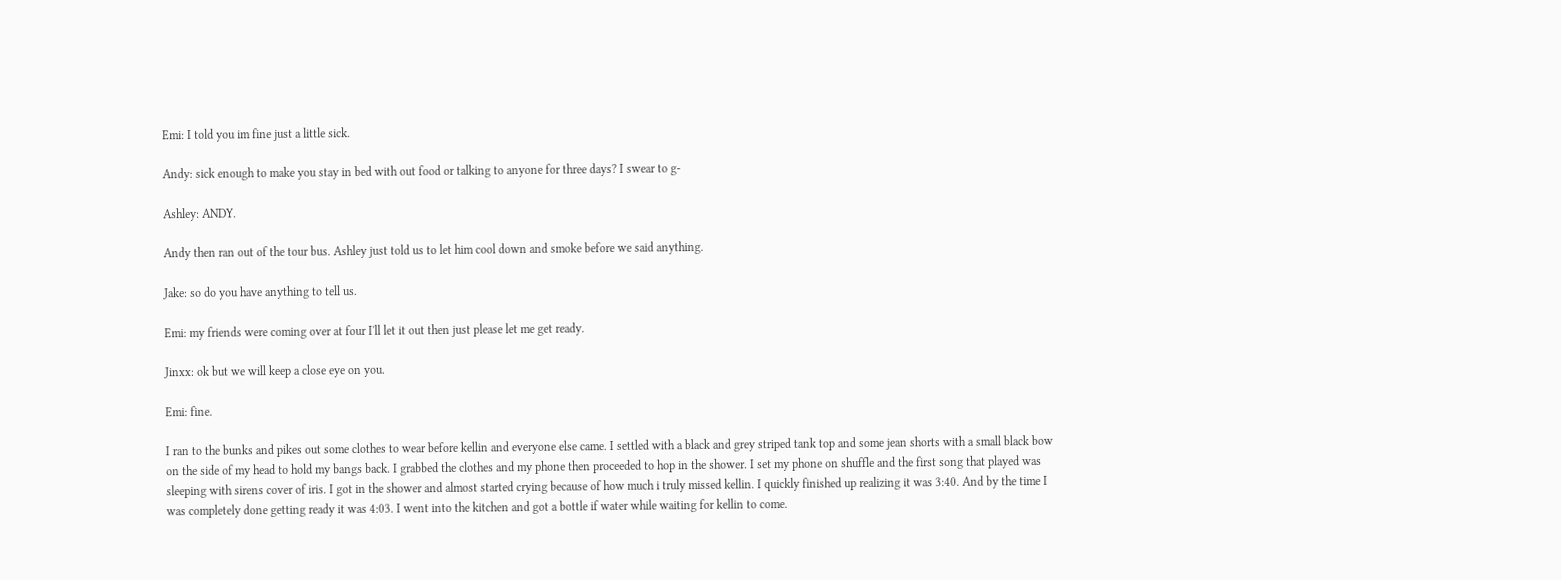Emi: I told you im fine just a little sick.

Andy: sick enough to make you stay in bed with out food or talking to anyone for three days? I swear to g-

Ashley: ANDY.

Andy then ran out of the tour bus. Ashley just told us to let him cool down and smoke before we said anything.

Jake: so do you have anything to tell us.

Emi: my friends were coming over at four I'll let it out then just please let me get ready.

Jinxx: ok but we will keep a close eye on you.

Emi: fine.

I ran to the bunks and pikes out some clothes to wear before kellin and everyone else came. I settled with a black and grey striped tank top and some jean shorts with a small black bow on the side of my head to hold my bangs back. I grabbed the clothes and my phone then proceeded to hop in the shower. I set my phone on shuffle and the first song that played was sleeping with sirens cover of iris. I got in the shower and almost started crying because of how much i truly missed kellin. I quickly finished up realizing it was 3:40. And by the time I was completely done getting ready it was 4:03. I went into the kitchen and got a bottle if water while waiting for kellin to come.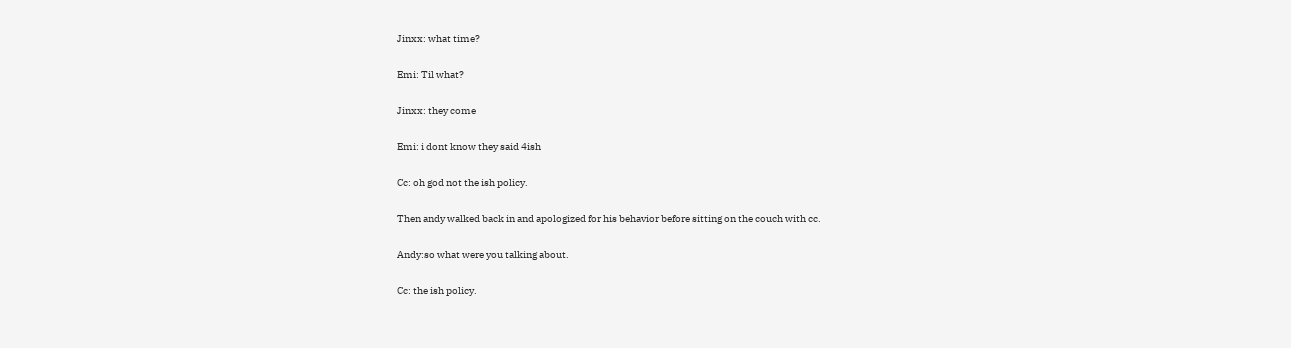Jinxx: what time?

Emi: Til what?

Jinxx: they come

Emi: i dont know they said 4ish

Cc: oh god not the ish policy.

Then andy walked back in and apologized for his behavior before sitting on the couch with cc.

Andy:so what were you talking about.

Cc: the ish policy.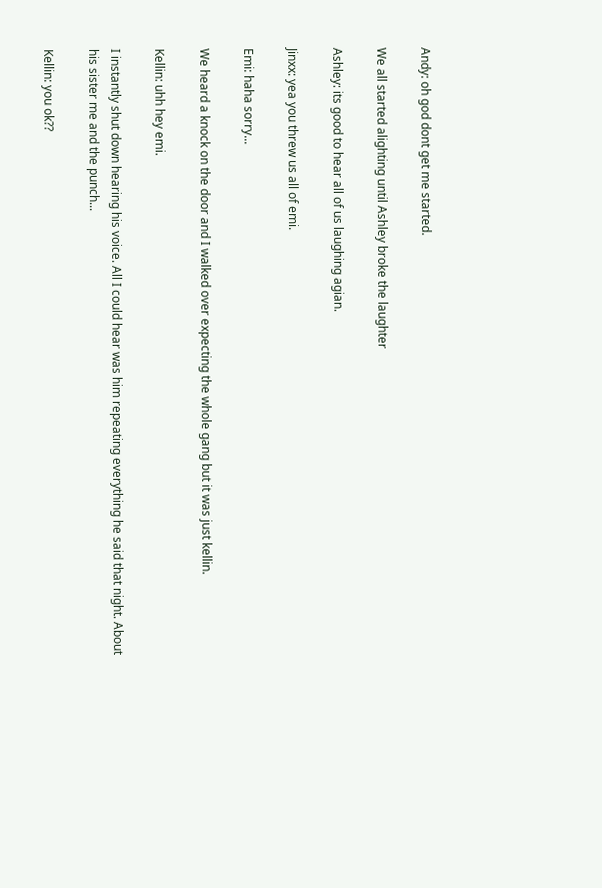Andy: oh god dont get me started.

We all started alighting until Ashley broke the laughter

Ashley: its good to hear all of us laughing agian.

Jinxx: yea you threw us all of emi.

Emi: haha sorry...

We heard a knock on the door and I walked over expecting the whole gang but it was just kellin.

Kellin: uhh hey emi.

I instantly shut down hearing his voice. All I could hear was him repeating everything he said that night. About his sister me and the punch...

Kellin: you ok??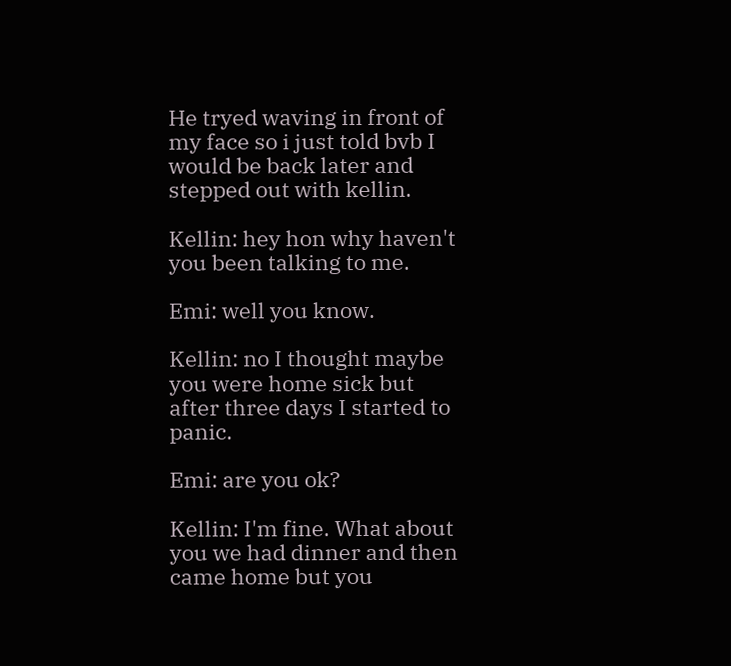He tryed waving in front of my face so i just told bvb I would be back later and stepped out with kellin.

Kellin: hey hon why haven't you been talking to me.

Emi: well you know.

Kellin: no I thought maybe you were home sick but after three days I started to panic.

Emi: are you ok?

Kellin: I'm fine. What about you we had dinner and then came home but you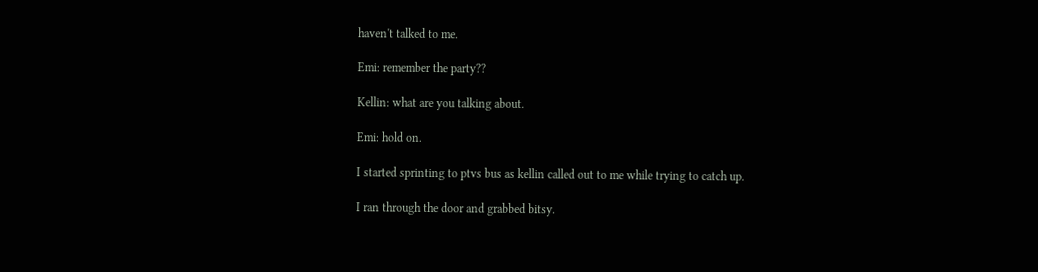haven't talked to me.

Emi: remember the party??

Kellin: what are you talking about.

Emi: hold on.

I started sprinting to ptvs bus as kellin called out to me while trying to catch up.

I ran through the door and grabbed bitsy.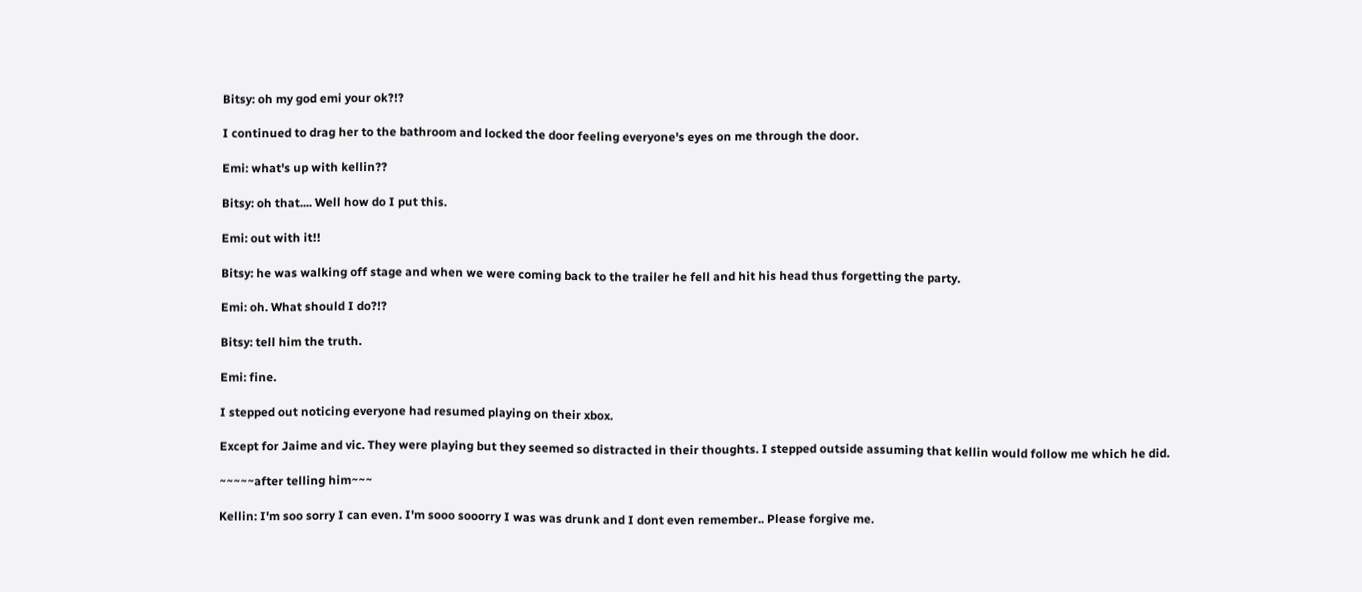Bitsy: oh my god emi your ok?!?

I continued to drag her to the bathroom and locked the door feeling everyone's eyes on me through the door.

Emi: what's up with kellin??

Bitsy: oh that.... Well how do I put this.

Emi: out with it!!

Bitsy: he was walking off stage and when we were coming back to the trailer he fell and hit his head thus forgetting the party.

Emi: oh. What should I do?!?

Bitsy: tell him the truth.

Emi: fine.

I stepped out noticing everyone had resumed playing on their xbox.

Except for Jaime and vic. They were playing but they seemed so distracted in their thoughts. I stepped outside assuming that kellin would follow me which he did.

~~~~~after telling him~~~

Kellin: I'm soo sorry I can even. I'm sooo sooorry I was was drunk and I dont even remember.. Please forgive me.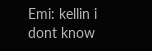Emi: kellin i dont know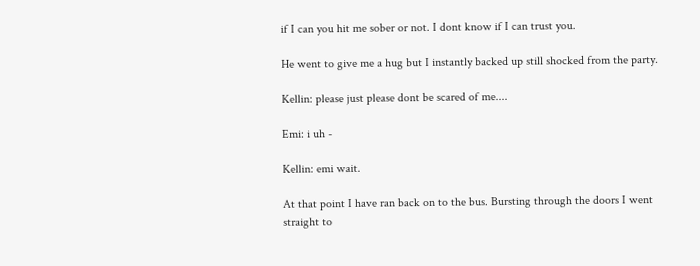if I can you hit me sober or not. I dont know if I can trust you.

He went to give me a hug but I instantly backed up still shocked from the party.

Kellin: please just please dont be scared of me....

Emi: i uh -

Kellin: emi wait.

At that point I have ran back on to the bus. Bursting through the doors I went straight to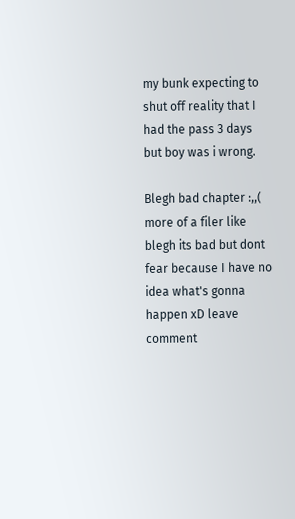my bunk expecting to shut off reality that I had the pass 3 days but boy was i wrong.

Blegh bad chapter :,,( more of a filer like blegh its bad but dont fear because I have no idea what's gonna happen xD leave comment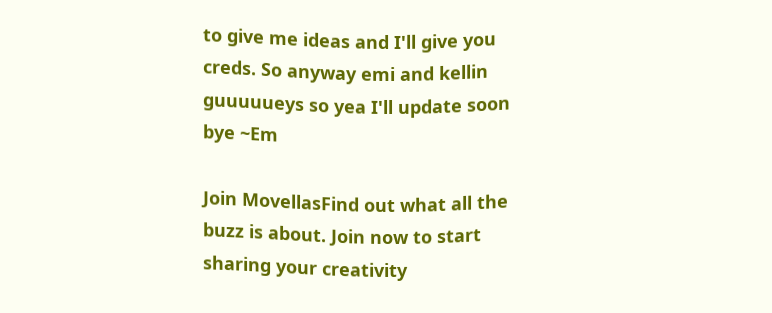to give me ideas and I'll give you creds. So anyway emi and kellin guuuuueys so yea I'll update soon bye ~Em

Join MovellasFind out what all the buzz is about. Join now to start sharing your creativity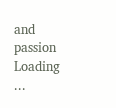and passion
Loading ...